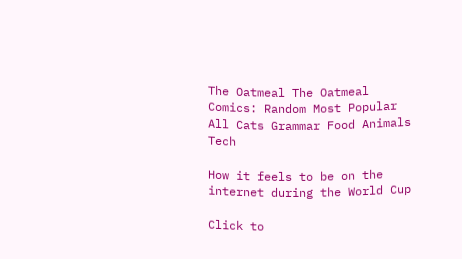The Oatmeal The Oatmeal
Comics: Random Most Popular All Cats Grammar Food Animals Tech

How it feels to be on the internet during the World Cup

Click to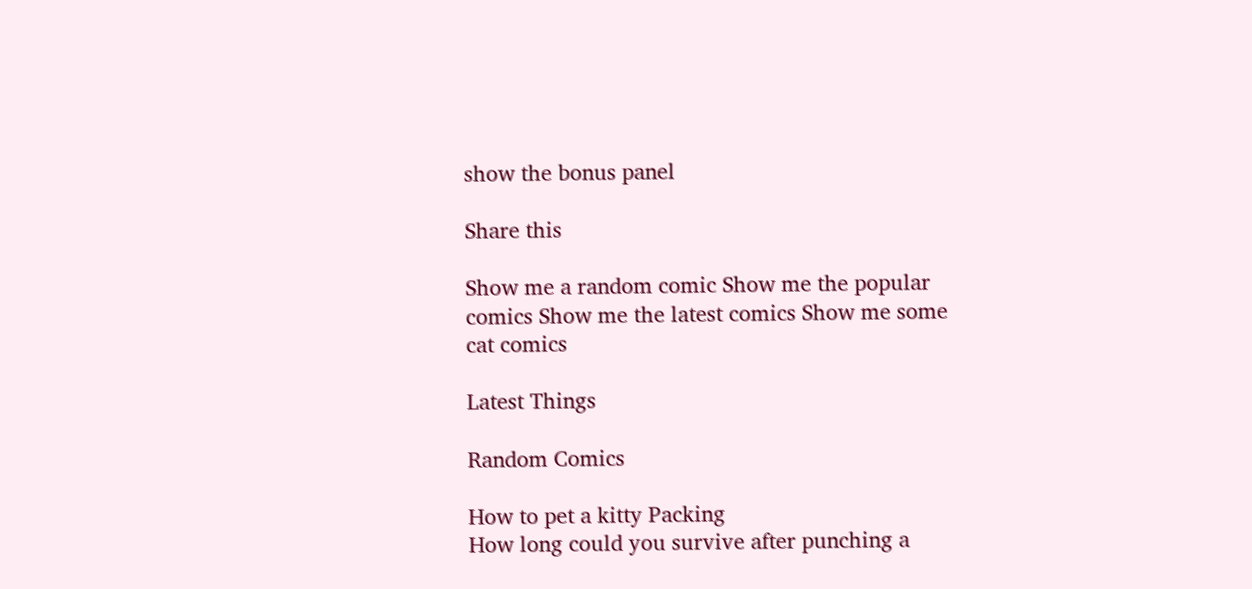show the bonus panel

Share this

Show me a random comic Show me the popular comics Show me the latest comics Show me some cat comics

Latest Things

Random Comics

How to pet a kitty Packing
How long could you survive after punching a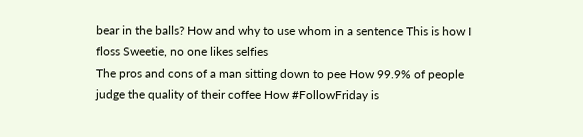bear in the balls? How and why to use whom in a sentence This is how I floss Sweetie, no one likes selfies
The pros and cons of a man sitting down to pee How 99.9% of people judge the quality of their coffee How #FollowFriday is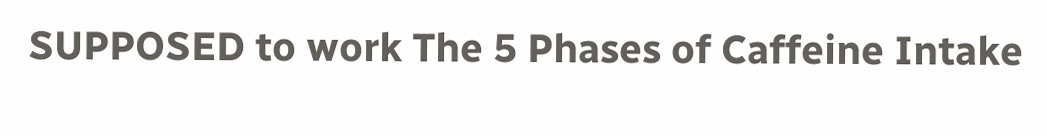SUPPOSED to work The 5 Phases of Caffeine Intake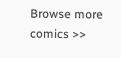Browse more comics >>